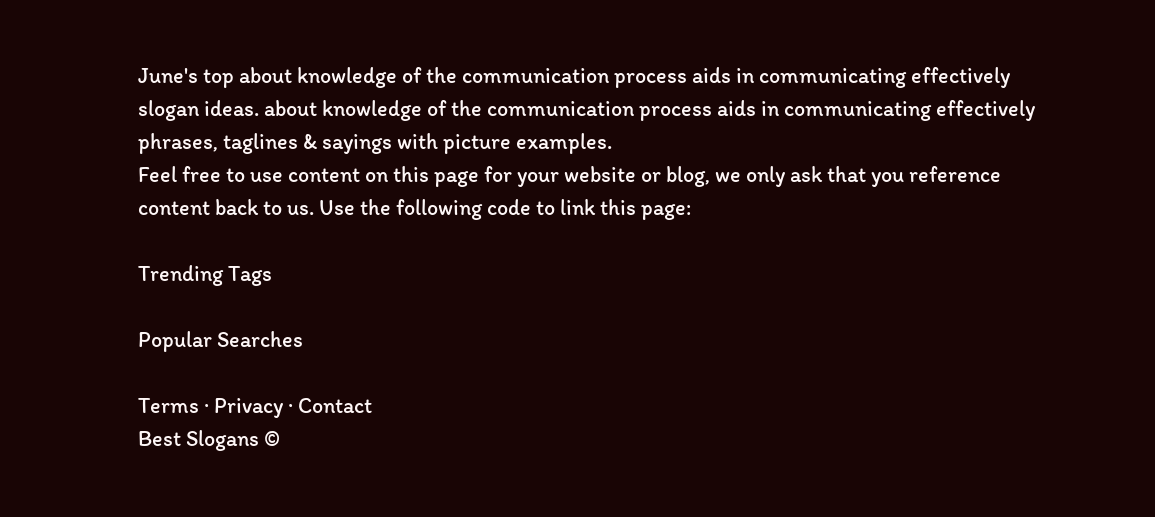June's top about knowledge of the communication process aids in communicating effectively slogan ideas. about knowledge of the communication process aids in communicating effectively phrases, taglines & sayings with picture examples.
Feel free to use content on this page for your website or blog, we only ask that you reference content back to us. Use the following code to link this page:

Trending Tags

Popular Searches

Terms · Privacy · Contact
Best Slogans ©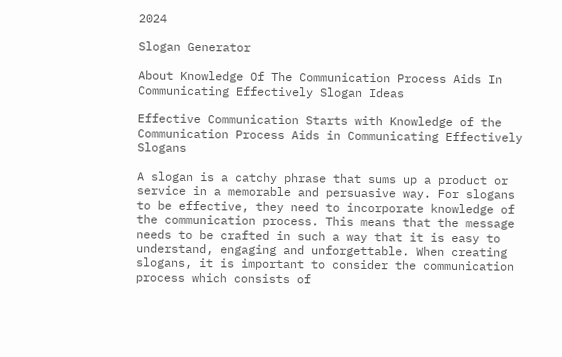2024

Slogan Generator

About Knowledge Of The Communication Process Aids In Communicating Effectively Slogan Ideas

Effective Communication Starts with Knowledge of the Communication Process Aids in Communicating Effectively Slogans

A slogan is a catchy phrase that sums up a product or service in a memorable and persuasive way. For slogans to be effective, they need to incorporate knowledge of the communication process. This means that the message needs to be crafted in such a way that it is easy to understand, engaging and unforgettable. When creating slogans, it is important to consider the communication process which consists of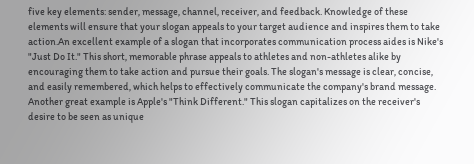five key elements: sender, message, channel, receiver, and feedback. Knowledge of these elements will ensure that your slogan appeals to your target audience and inspires them to take action.An excellent example of a slogan that incorporates communication process aides is Nike's "Just Do It." This short, memorable phrase appeals to athletes and non-athletes alike by encouraging them to take action and pursue their goals. The slogan's message is clear, concise, and easily remembered, which helps to effectively communicate the company's brand message. Another great example is Apple's "Think Different." This slogan capitalizes on the receiver's desire to be seen as unique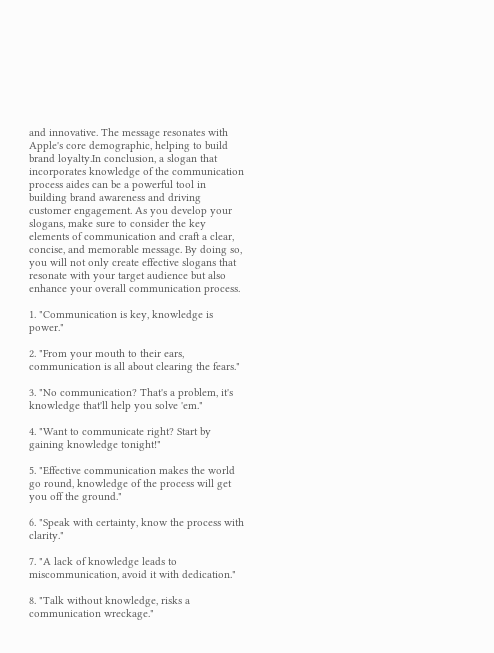and innovative. The message resonates with Apple's core demographic, helping to build brand loyalty.In conclusion, a slogan that incorporates knowledge of the communication process aides can be a powerful tool in building brand awareness and driving customer engagement. As you develop your slogans, make sure to consider the key elements of communication and craft a clear, concise, and memorable message. By doing so, you will not only create effective slogans that resonate with your target audience but also enhance your overall communication process.

1. "Communication is key, knowledge is power."

2. "From your mouth to their ears, communication is all about clearing the fears."

3. "No communication? That's a problem, it's knowledge that'll help you solve 'em."

4. "Want to communicate right? Start by gaining knowledge tonight!"

5. "Effective communication makes the world go round, knowledge of the process will get you off the ground."

6. "Speak with certainty, know the process with clarity."

7. "A lack of knowledge leads to miscommunication, avoid it with dedication."

8. "Talk without knowledge, risks a communication wreckage."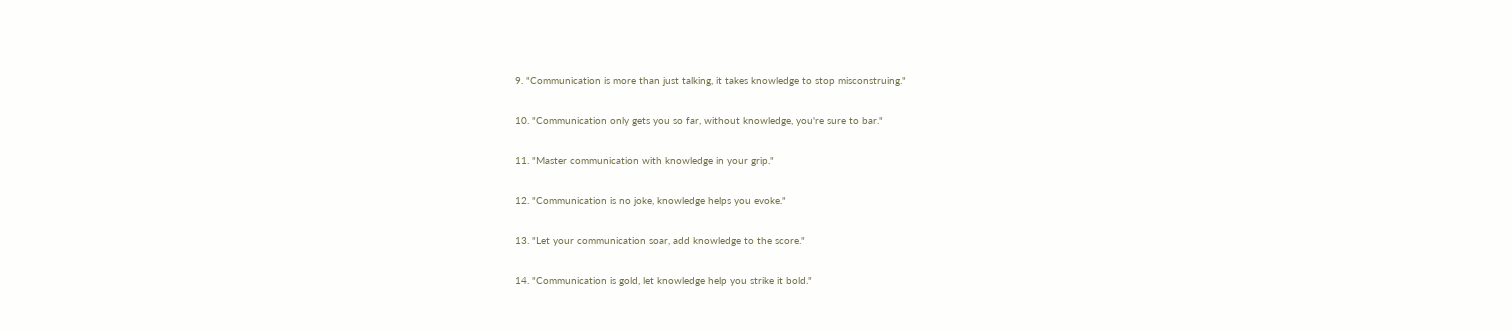9. "Communication is more than just talking, it takes knowledge to stop misconstruing."

10. "Communication only gets you so far, without knowledge, you're sure to bar."

11. "Master communication with knowledge in your grip."

12. "Communication is no joke, knowledge helps you evoke."

13. "Let your communication soar, add knowledge to the score."

14. "Communication is gold, let knowledge help you strike it bold."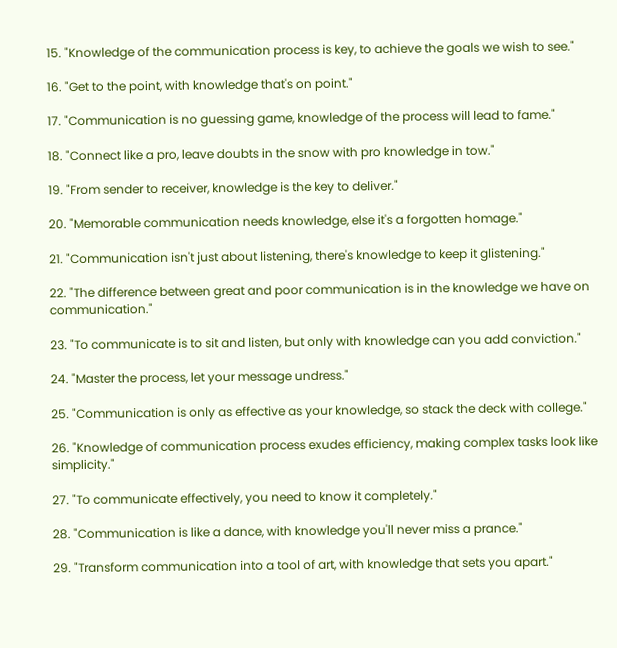15. "Knowledge of the communication process is key, to achieve the goals we wish to see."

16. "Get to the point, with knowledge that's on point."

17. "Communication is no guessing game, knowledge of the process will lead to fame."

18. "Connect like a pro, leave doubts in the snow with pro knowledge in tow."

19. "From sender to receiver, knowledge is the key to deliver."

20. "Memorable communication needs knowledge, else it's a forgotten homage."

21. "Communication isn't just about listening, there's knowledge to keep it glistening."

22. "The difference between great and poor communication is in the knowledge we have on communication."

23. "To communicate is to sit and listen, but only with knowledge can you add conviction."

24. "Master the process, let your message undress."

25. "Communication is only as effective as your knowledge, so stack the deck with college."

26. "Knowledge of communication process exudes efficiency, making complex tasks look like simplicity."

27. "To communicate effectively, you need to know it completely."

28. "Communication is like a dance, with knowledge you'll never miss a prance."

29. "Transform communication into a tool of art, with knowledge that sets you apart."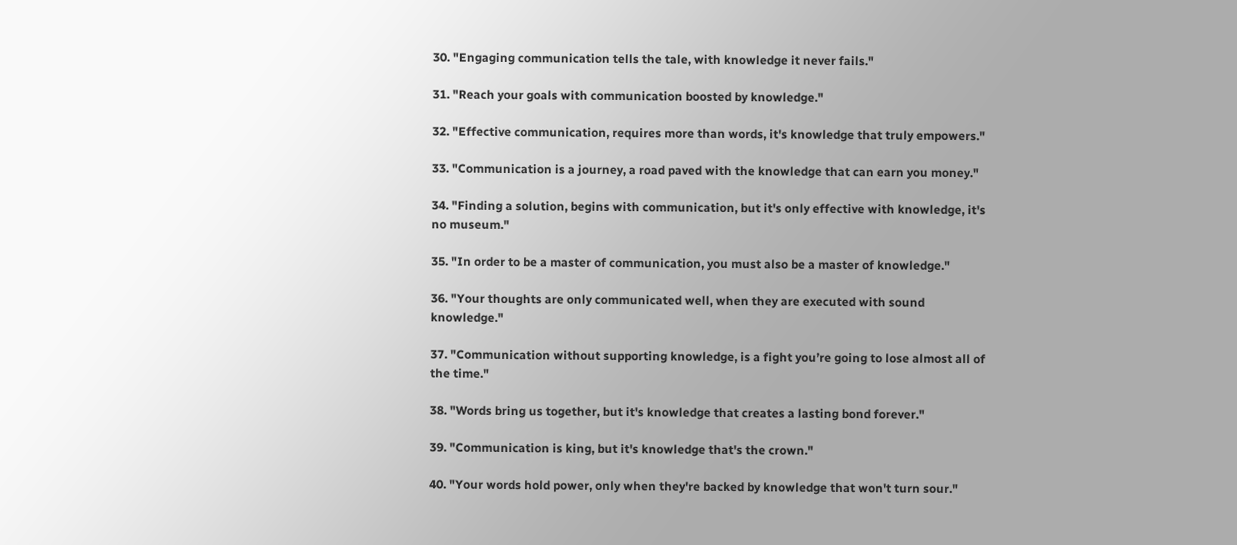30. "Engaging communication tells the tale, with knowledge it never fails."

31. "Reach your goals with communication boosted by knowledge."

32. "Effective communication, requires more than words, it's knowledge that truly empowers."

33. "Communication is a journey, a road paved with the knowledge that can earn you money."

34. "Finding a solution, begins with communication, but it's only effective with knowledge, it's no museum."

35. "In order to be a master of communication, you must also be a master of knowledge."

36. "Your thoughts are only communicated well, when they are executed with sound knowledge."

37. "Communication without supporting knowledge, is a fight you’re going to lose almost all of the time."

38. "Words bring us together, but it's knowledge that creates a lasting bond forever."

39. "Communication is king, but it's knowledge that's the crown."

40. "Your words hold power, only when they're backed by knowledge that won't turn sour."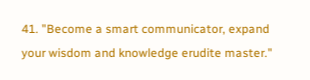41. "Become a smart communicator, expand your wisdom and knowledge erudite master."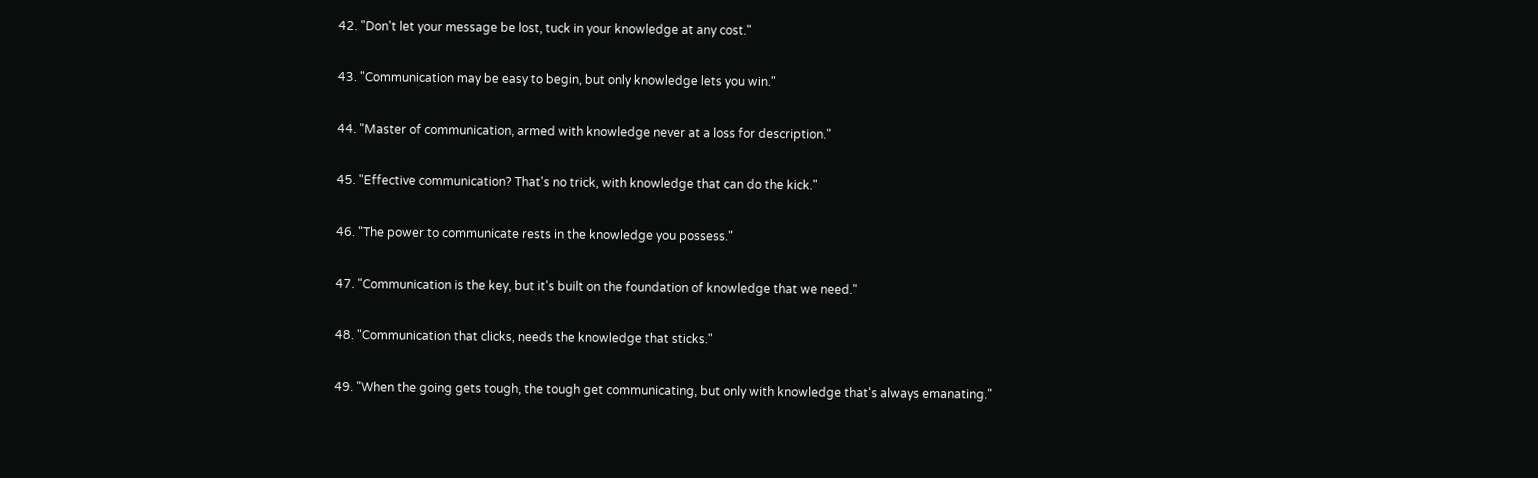42. "Don't let your message be lost, tuck in your knowledge at any cost."

43. "Communication may be easy to begin, but only knowledge lets you win."

44. "Master of communication, armed with knowledge never at a loss for description."

45. "Effective communication? That's no trick, with knowledge that can do the kick."

46. "The power to communicate rests in the knowledge you possess."

47. "Communication is the key, but it's built on the foundation of knowledge that we need."

48. "Communication that clicks, needs the knowledge that sticks."

49. "When the going gets tough, the tough get communicating, but only with knowledge that's always emanating."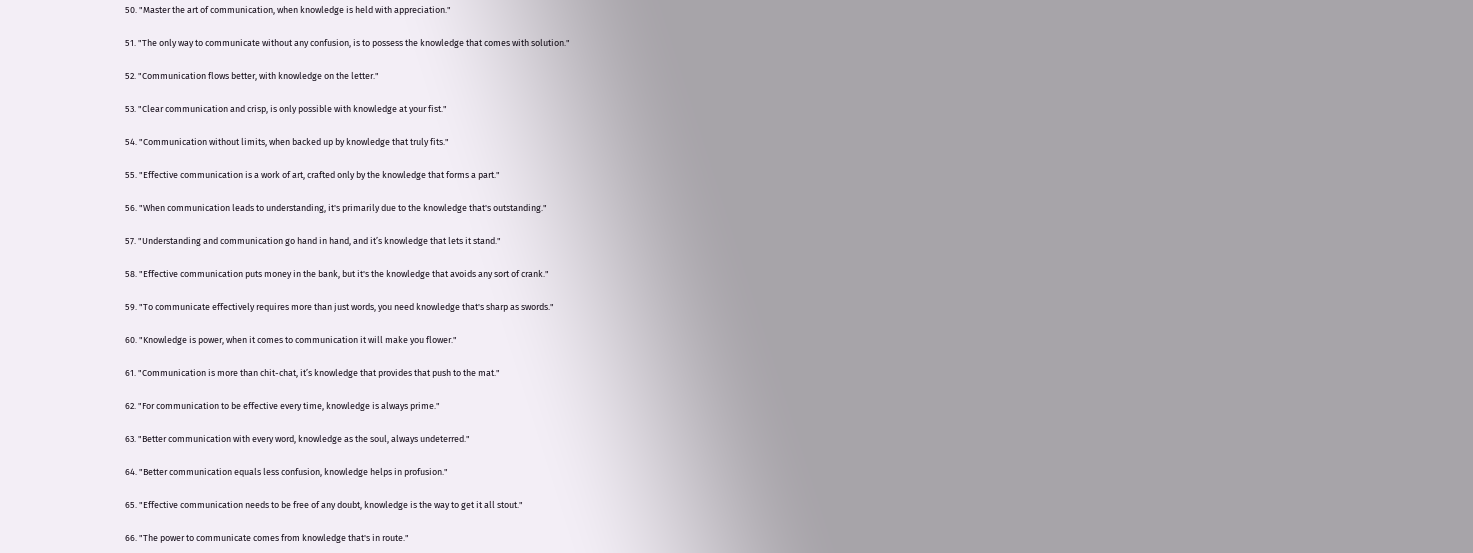50. "Master the art of communication, when knowledge is held with appreciation."

51. "The only way to communicate without any confusion, is to possess the knowledge that comes with solution."

52. "Communication flows better, with knowledge on the letter."

53. "Clear communication and crisp, is only possible with knowledge at your fist."

54. "Communication without limits, when backed up by knowledge that truly fits."

55. "Effective communication is a work of art, crafted only by the knowledge that forms a part."

56. "When communication leads to understanding, it's primarily due to the knowledge that's outstanding."

57. "Understanding and communication go hand in hand, and it’s knowledge that lets it stand."

58. "Effective communication puts money in the bank, but it's the knowledge that avoids any sort of crank."

59. "To communicate effectively requires more than just words, you need knowledge that's sharp as swords."

60. "Knowledge is power, when it comes to communication it will make you flower."

61. "Communication is more than chit-chat, it’s knowledge that provides that push to the mat."

62. "For communication to be effective every time, knowledge is always prime."

63. "Better communication with every word, knowledge as the soul, always undeterred."

64. "Better communication equals less confusion, knowledge helps in profusion."

65. "Effective communication needs to be free of any doubt, knowledge is the way to get it all stout."

66. "The power to communicate comes from knowledge that's in route."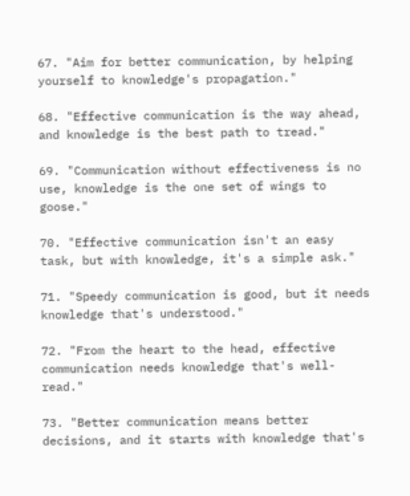67. "Aim for better communication, by helping yourself to knowledge's propagation."

68. "Effective communication is the way ahead, and knowledge is the best path to tread."

69. "Communication without effectiveness is no use, knowledge is the one set of wings to goose."

70. "Effective communication isn't an easy task, but with knowledge, it's a simple ask."

71. "Speedy communication is good, but it needs knowledge that's understood."

72. "From the heart to the head, effective communication needs knowledge that's well-read."

73. "Better communication means better decisions, and it starts with knowledge that's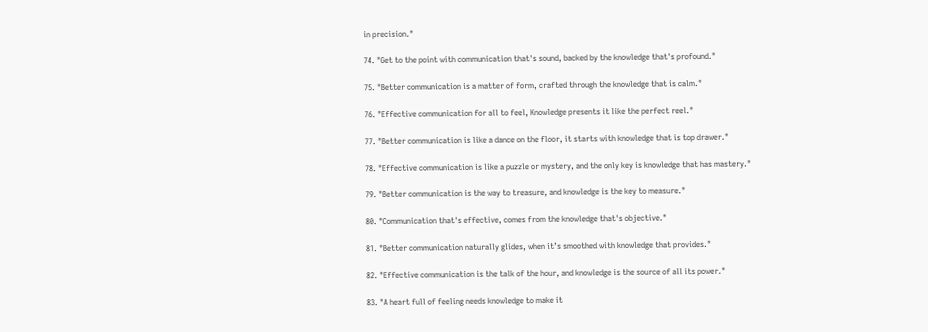in precision."

74. "Get to the point with communication that's sound, backed by the knowledge that's profound."

75. "Better communication is a matter of form, crafted through the knowledge that is calm."

76. "Effective communication for all to feel, Knowledge presents it like the perfect reel."

77. "Better communication is like a dance on the floor, it starts with knowledge that is top drawer."

78. "Effective communication is like a puzzle or mystery, and the only key is knowledge that has mastery."

79. "Better communication is the way to treasure, and knowledge is the key to measure."

80. "Communication that's effective, comes from the knowledge that's objective."

81. "Better communication naturally glides, when it’s smoothed with knowledge that provides."

82. "Effective communication is the talk of the hour, and knowledge is the source of all its power."

83. "A heart full of feeling needs knowledge to make it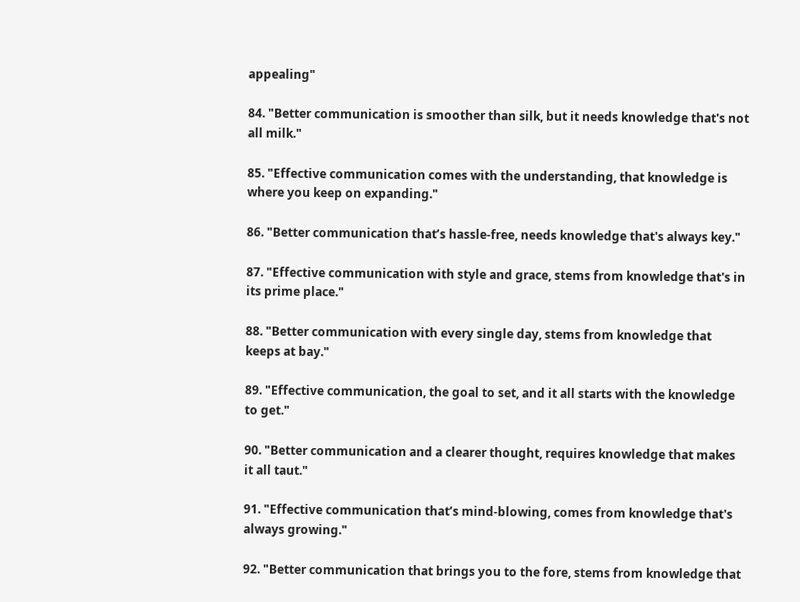appealing"

84. "Better communication is smoother than silk, but it needs knowledge that's not all milk."

85. "Effective communication comes with the understanding, that knowledge is where you keep on expanding."

86. "Better communication that’s hassle-free, needs knowledge that's always key."

87. "Effective communication with style and grace, stems from knowledge that's in its prime place."

88. "Better communication with every single day, stems from knowledge that keeps at bay."

89. "Effective communication, the goal to set, and it all starts with the knowledge to get."

90. "Better communication and a clearer thought, requires knowledge that makes it all taut."

91. "Effective communication that’s mind-blowing, comes from knowledge that's always growing."

92. "Better communication that brings you to the fore, stems from knowledge that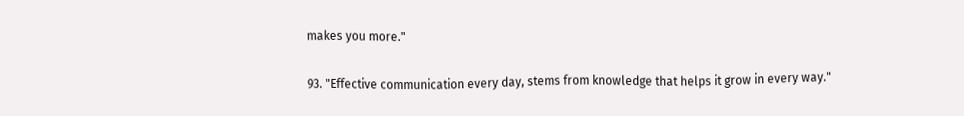makes you more."

93. "Effective communication every day, stems from knowledge that helps it grow in every way."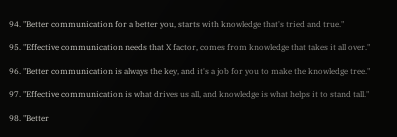94. "Better communication for a better you, starts with knowledge that's tried and true."

95. "Effective communication needs that X factor, comes from knowledge that takes it all over."

96. "Better communication is always the key, and it's a job for you to make the knowledge tree."

97. "Effective communication is what drives us all, and knowledge is what helps it to stand tall."

98. "Better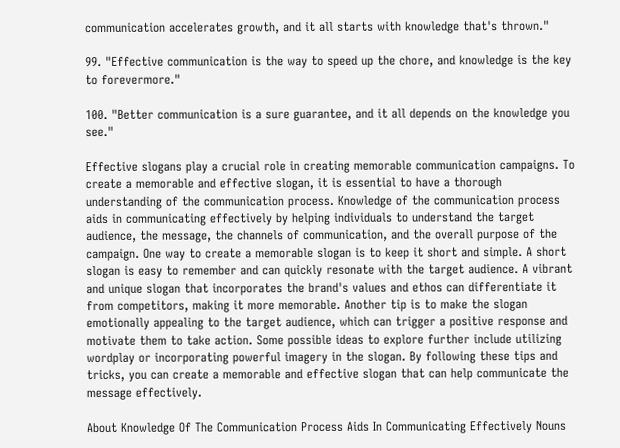communication accelerates growth, and it all starts with knowledge that's thrown."

99. "Effective communication is the way to speed up the chore, and knowledge is the key to forevermore."

100. "Better communication is a sure guarantee, and it all depends on the knowledge you see."

Effective slogans play a crucial role in creating memorable communication campaigns. To create a memorable and effective slogan, it is essential to have a thorough understanding of the communication process. Knowledge of the communication process aids in communicating effectively by helping individuals to understand the target audience, the message, the channels of communication, and the overall purpose of the campaign. One way to create a memorable slogan is to keep it short and simple. A short slogan is easy to remember and can quickly resonate with the target audience. A vibrant and unique slogan that incorporates the brand's values and ethos can differentiate it from competitors, making it more memorable. Another tip is to make the slogan emotionally appealing to the target audience, which can trigger a positive response and motivate them to take action. Some possible ideas to explore further include utilizing wordplay or incorporating powerful imagery in the slogan. By following these tips and tricks, you can create a memorable and effective slogan that can help communicate the message effectively.

About Knowledge Of The Communication Process Aids In Communicating Effectively Nouns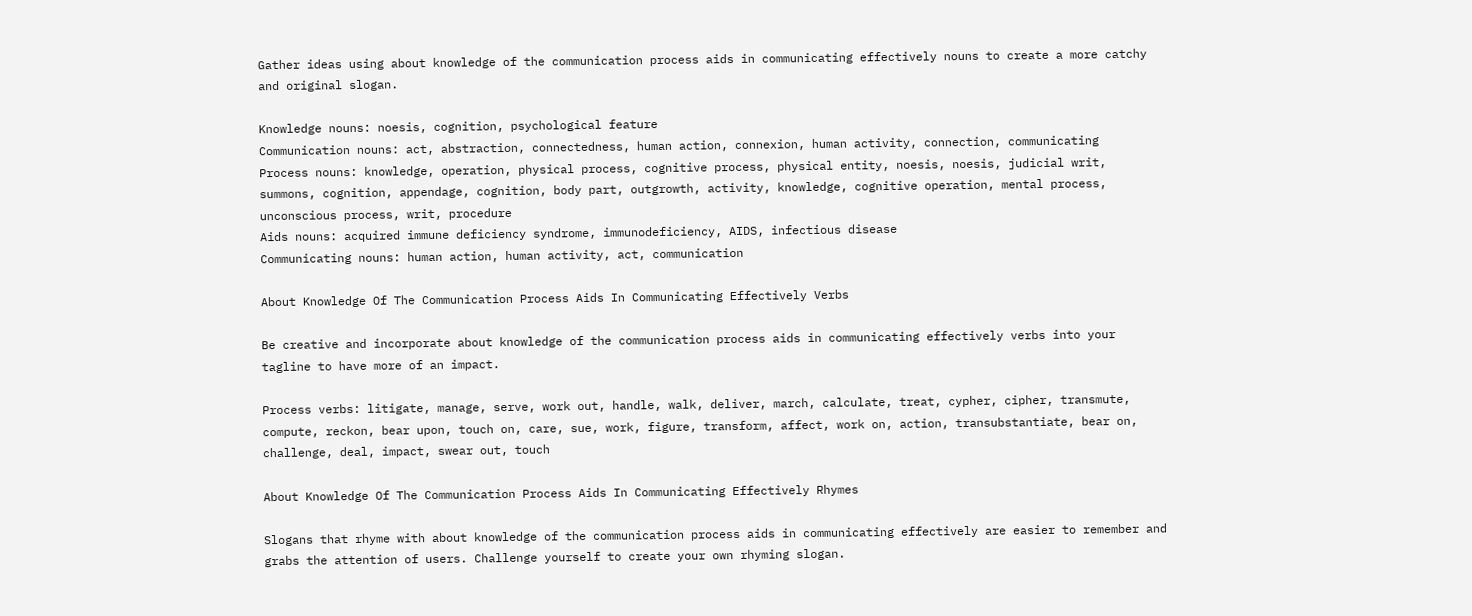Gather ideas using about knowledge of the communication process aids in communicating effectively nouns to create a more catchy and original slogan.

Knowledge nouns: noesis, cognition, psychological feature
Communication nouns: act, abstraction, connectedness, human action, connexion, human activity, connection, communicating
Process nouns: knowledge, operation, physical process, cognitive process, physical entity, noesis, noesis, judicial writ, summons, cognition, appendage, cognition, body part, outgrowth, activity, knowledge, cognitive operation, mental process, unconscious process, writ, procedure
Aids nouns: acquired immune deficiency syndrome, immunodeficiency, AIDS, infectious disease
Communicating nouns: human action, human activity, act, communication

About Knowledge Of The Communication Process Aids In Communicating Effectively Verbs

Be creative and incorporate about knowledge of the communication process aids in communicating effectively verbs into your tagline to have more of an impact.

Process verbs: litigate, manage, serve, work out, handle, walk, deliver, march, calculate, treat, cypher, cipher, transmute, compute, reckon, bear upon, touch on, care, sue, work, figure, transform, affect, work on, action, transubstantiate, bear on, challenge, deal, impact, swear out, touch

About Knowledge Of The Communication Process Aids In Communicating Effectively Rhymes

Slogans that rhyme with about knowledge of the communication process aids in communicating effectively are easier to remember and grabs the attention of users. Challenge yourself to create your own rhyming slogan.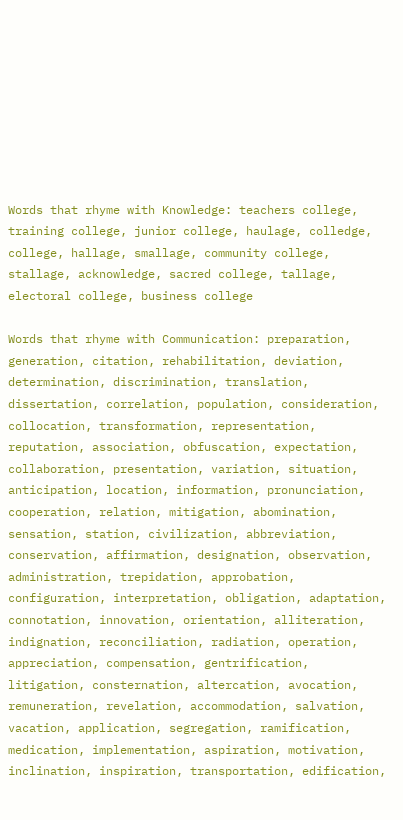Words that rhyme with Knowledge: teachers college, training college, junior college, haulage, colledge, college, hallage, smallage, community college, stallage, acknowledge, sacred college, tallage, electoral college, business college

Words that rhyme with Communication: preparation, generation, citation, rehabilitation, deviation, determination, discrimination, translation, dissertation, correlation, population, consideration, collocation, transformation, representation, reputation, association, obfuscation, expectation, collaboration, presentation, variation, situation, anticipation, location, information, pronunciation, cooperation, relation, mitigation, abomination, sensation, station, civilization, abbreviation, conservation, affirmation, designation, observation, administration, trepidation, approbation, configuration, interpretation, obligation, adaptation, connotation, innovation, orientation, alliteration, indignation, reconciliation, radiation, operation, appreciation, compensation, gentrification, litigation, consternation, altercation, avocation, remuneration, revelation, accommodation, salvation, vacation, application, segregation, ramification, medication, implementation, aspiration, motivation, inclination, inspiration, transportation, edification,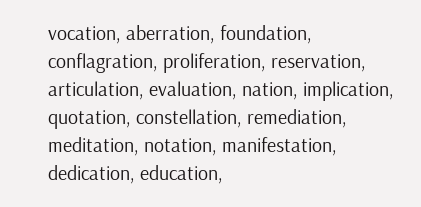vocation, aberration, foundation, conflagration, proliferation, reservation, articulation, evaluation, nation, implication, quotation, constellation, remediation, meditation, notation, manifestation, dedication, education,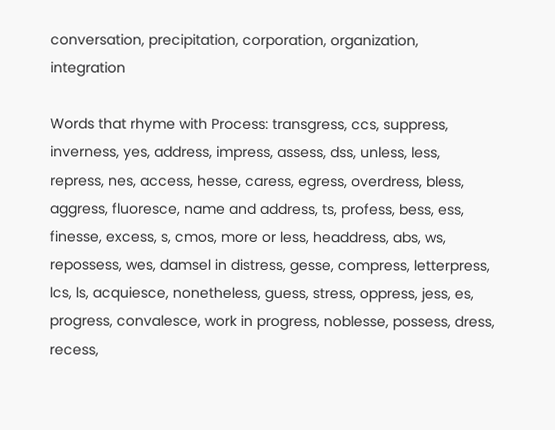conversation, precipitation, corporation, organization, integration

Words that rhyme with Process: transgress, ccs, suppress, inverness, yes, address, impress, assess, dss, unless, less, repress, nes, access, hesse, caress, egress, overdress, bless, aggress, fluoresce, name and address, ts, profess, bess, ess, finesse, excess, s, cmos, more or less, headdress, abs, ws, repossess, wes, damsel in distress, gesse, compress, letterpress, lcs, ls, acquiesce, nonetheless, guess, stress, oppress, jess, es, progress, convalesce, work in progress, noblesse, possess, dress, recess,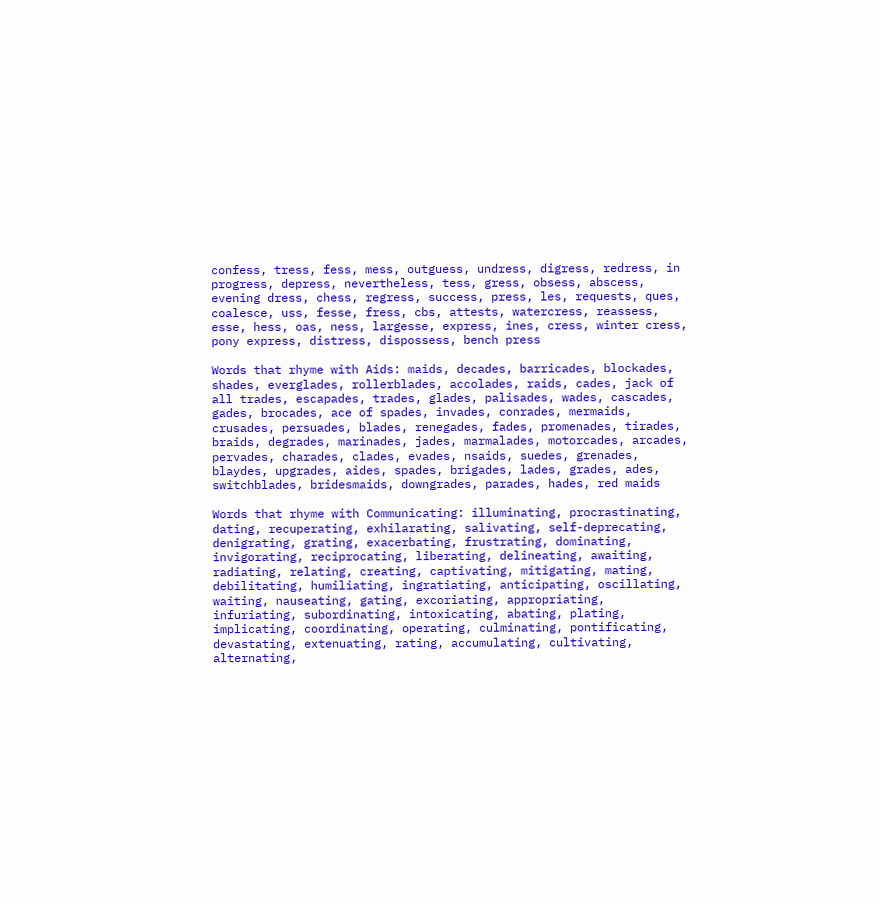confess, tress, fess, mess, outguess, undress, digress, redress, in progress, depress, nevertheless, tess, gress, obsess, abscess, evening dress, chess, regress, success, press, les, requests, ques, coalesce, uss, fesse, fress, cbs, attests, watercress, reassess, esse, hess, oas, ness, largesse, express, ines, cress, winter cress, pony express, distress, dispossess, bench press

Words that rhyme with Aids: maids, decades, barricades, blockades, shades, everglades, rollerblades, accolades, raids, cades, jack of all trades, escapades, trades, glades, palisades, wades, cascades, gades, brocades, ace of spades, invades, conrades, mermaids, crusades, persuades, blades, renegades, fades, promenades, tirades, braids, degrades, marinades, jades, marmalades, motorcades, arcades, pervades, charades, clades, evades, nsaids, suedes, grenades, blaydes, upgrades, aides, spades, brigades, lades, grades, ades, switchblades, bridesmaids, downgrades, parades, hades, red maids

Words that rhyme with Communicating: illuminating, procrastinating, dating, recuperating, exhilarating, salivating, self-deprecating, denigrating, grating, exacerbating, frustrating, dominating, invigorating, reciprocating, liberating, delineating, awaiting, radiating, relating, creating, captivating, mitigating, mating, debilitating, humiliating, ingratiating, anticipating, oscillating, waiting, nauseating, gating, excoriating, appropriating, infuriating, subordinating, intoxicating, abating, plating, implicating, coordinating, operating, culminating, pontificating, devastating, extenuating, rating, accumulating, cultivating, alternating,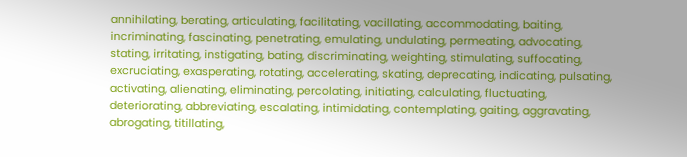annihilating, berating, articulating, facilitating, vacillating, accommodating, baiting, incriminating, fascinating, penetrating, emulating, undulating, permeating, advocating, stating, irritating, instigating, bating, discriminating, weighting, stimulating, suffocating, excruciating, exasperating, rotating, accelerating, skating, deprecating, indicating, pulsating, activating, alienating, eliminating, percolating, initiating, calculating, fluctuating, deteriorating, abbreviating, escalating, intimidating, contemplating, gaiting, aggravating, abrogating, titillating,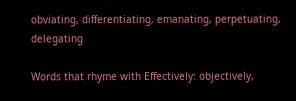obviating, differentiating, emanating, perpetuating, delegating

Words that rhyme with Effectively: objectively,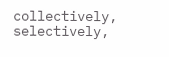collectively, selectively,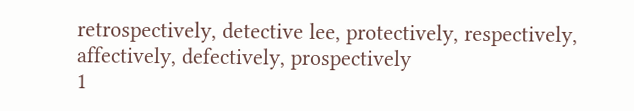retrospectively, detective lee, protectively, respectively, affectively, defectively, prospectively
1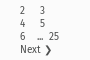2     3     4     5     6    ...  25      Next ❯